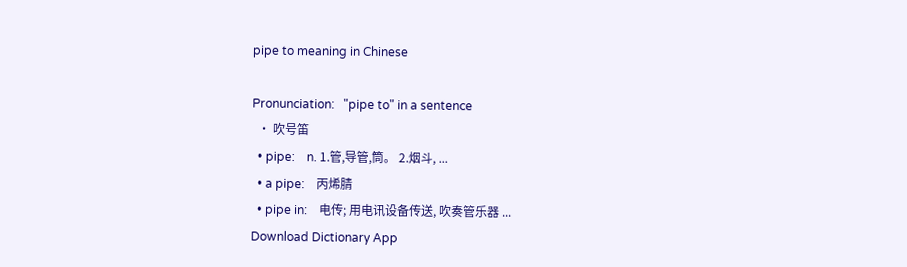pipe to meaning in Chinese

Pronunciation:   "pipe to" in a sentence
  • 吹号笛
  • pipe:    n. 1.管,导管,筒。 2.烟斗, ...
  • a pipe:    丙烯腈
  • pipe in:    电传; 用电讯设备传送, 吹奏管乐器 ...
Download Dictionary App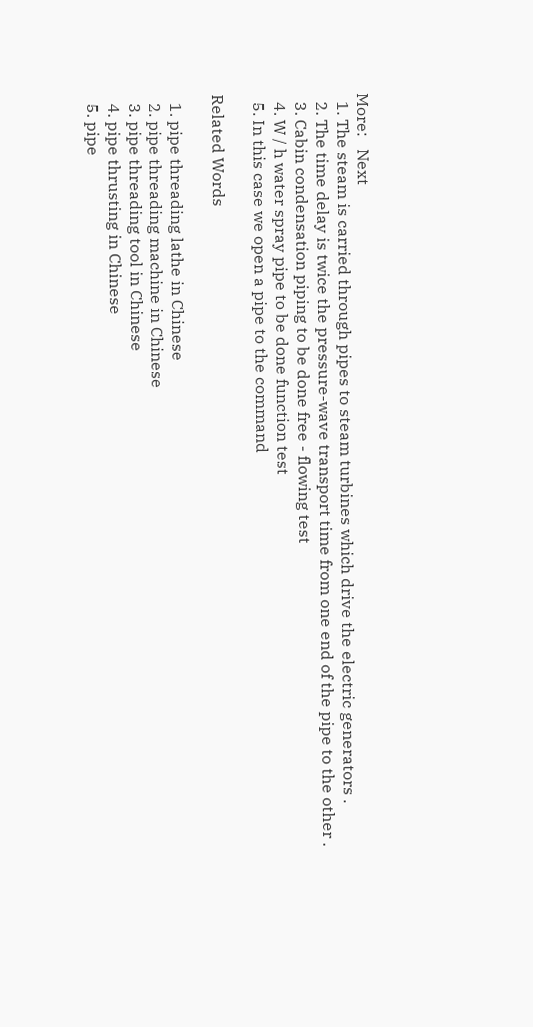More:   Next
  1. The steam is carried through pipes to steam turbines which drive the electric generators .
  2. The time delay is twice the pressure-wave transport time from one end of the pipe to the other .
  3. Cabin condensation piping to be done free - flowing test
  4. W / h water spray pipe to be done function test
  5. In this case we open a pipe to the command

Related Words

  1. pipe threading lathe in Chinese
  2. pipe threading machine in Chinese
  3. pipe threading tool in Chinese
  4. pipe thrusting in Chinese
  5. pipe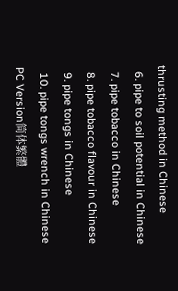thrusting method in Chinese
  6. pipe to soil potential in Chinese
  7. pipe tobacco in Chinese
  8. pipe tobacco flavour in Chinese
  9. pipe tongs in Chinese
  10. pipe tongs wrench in Chinese
PC Version简体繁體